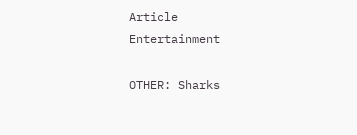Article Entertainment

OTHER: Sharks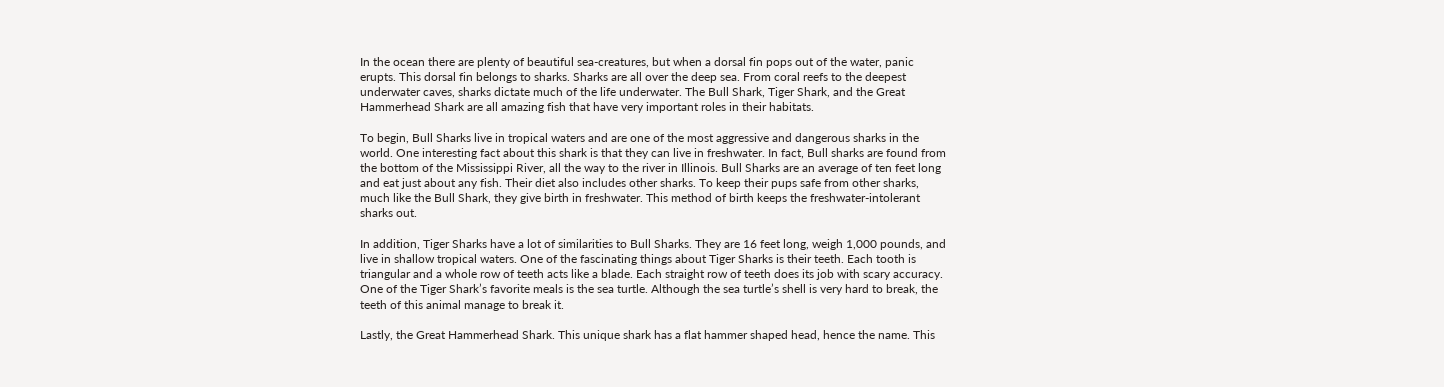In the ocean there are plenty of beautiful sea-creatures, but when a dorsal fin pops out of the water, panic erupts. This dorsal fin belongs to sharks. Sharks are all over the deep sea. From coral reefs to the deepest underwater caves, sharks dictate much of the life underwater. The Bull Shark, Tiger Shark, and the Great Hammerhead Shark are all amazing fish that have very important roles in their habitats.

To begin, Bull Sharks live in tropical waters and are one of the most aggressive and dangerous sharks in the world. One interesting fact about this shark is that they can live in freshwater. In fact, Bull sharks are found from the bottom of the Mississippi River, all the way to the river in Illinois. Bull Sharks are an average of ten feet long and eat just about any fish. Their diet also includes other sharks. To keep their pups safe from other sharks, much like the Bull Shark, they give birth in freshwater. This method of birth keeps the freshwater-intolerant sharks out.

In addition, Tiger Sharks have a lot of similarities to Bull Sharks. They are 16 feet long, weigh 1,000 pounds, and live in shallow tropical waters. One of the fascinating things about Tiger Sharks is their teeth. Each tooth is triangular and a whole row of teeth acts like a blade. Each straight row of teeth does its job with scary accuracy. One of the Tiger Shark’s favorite meals is the sea turtle. Although the sea turtle’s shell is very hard to break, the teeth of this animal manage to break it.

Lastly, the Great Hammerhead Shark. This unique shark has a flat hammer shaped head, hence the name. This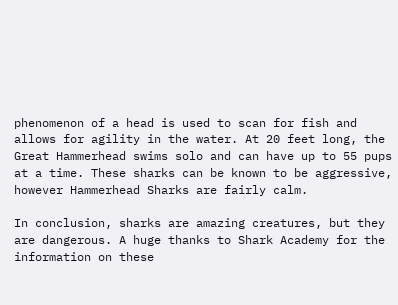phenomenon of a head is used to scan for fish and allows for agility in the water. At 20 feet long, the Great Hammerhead swims solo and can have up to 55 pups at a time. These sharks can be known to be aggressive, however Hammerhead Sharks are fairly calm.

In conclusion, sharks are amazing creatures, but they are dangerous. A huge thanks to Shark Academy for the information on these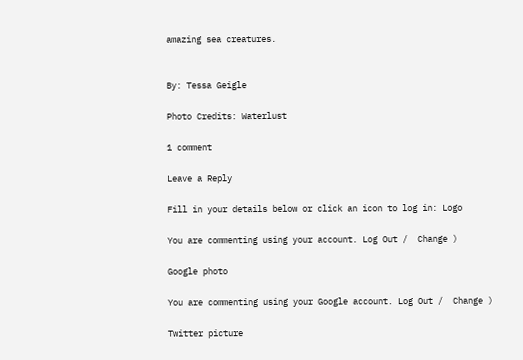amazing sea creatures.


By: Tessa Geigle

Photo Credits: Waterlust

1 comment

Leave a Reply

Fill in your details below or click an icon to log in: Logo

You are commenting using your account. Log Out /  Change )

Google photo

You are commenting using your Google account. Log Out /  Change )

Twitter picture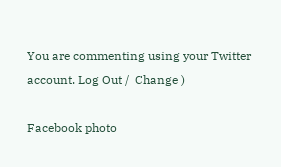You are commenting using your Twitter account. Log Out /  Change )

Facebook photo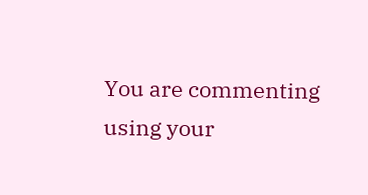You are commenting using your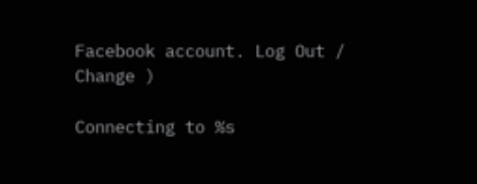Facebook account. Log Out /  Change )

Connecting to %s